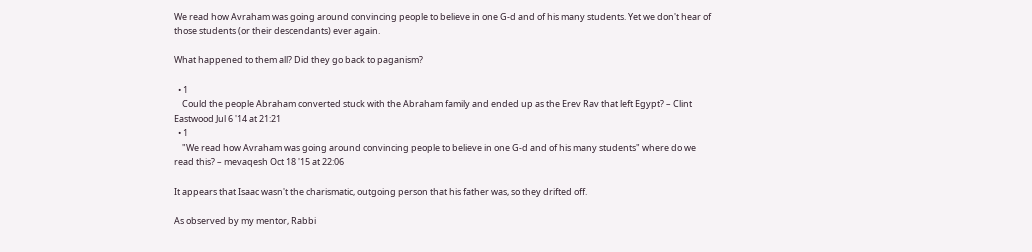We read how Avraham was going around convincing people to believe in one G-d and of his many students. Yet we don't hear of those students (or their descendants) ever again.

What happened to them all? Did they go back to paganism?

  • 1
    Could the people Abraham converted stuck with the Abraham family and ended up as the Erev Rav that left Egypt? – Clint Eastwood Jul 6 '14 at 21:21
  • 1
    "We read how Avraham was going around convincing people to believe in one G-d and of his many students" where do we read this? – mevaqesh Oct 18 '15 at 22:06

It appears that Isaac wasn't the charismatic, outgoing person that his father was, so they drifted off.

As observed by my mentor, Rabbi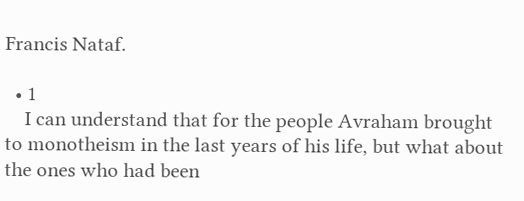Francis Nataf.

  • 1
    I can understand that for the people Avraham brought to monotheism in the last years of his life, but what about the ones who had been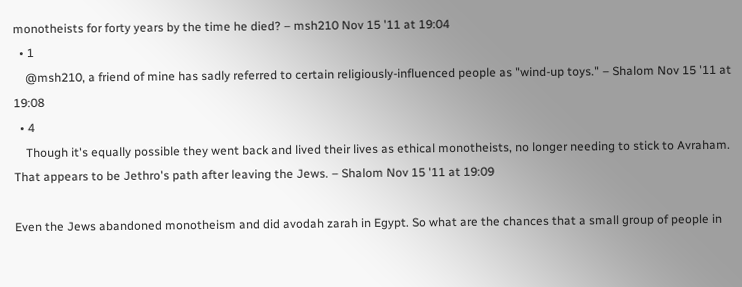monotheists for forty years by the time he died? – msh210 Nov 15 '11 at 19:04
  • 1
    @msh210, a friend of mine has sadly referred to certain religiously-influenced people as "wind-up toys." – Shalom Nov 15 '11 at 19:08
  • 4
    Though it's equally possible they went back and lived their lives as ethical monotheists, no longer needing to stick to Avraham. That appears to be Jethro's path after leaving the Jews. – Shalom Nov 15 '11 at 19:09

Even the Jews abandoned monotheism and did avodah zarah in Egypt. So what are the chances that a small group of people in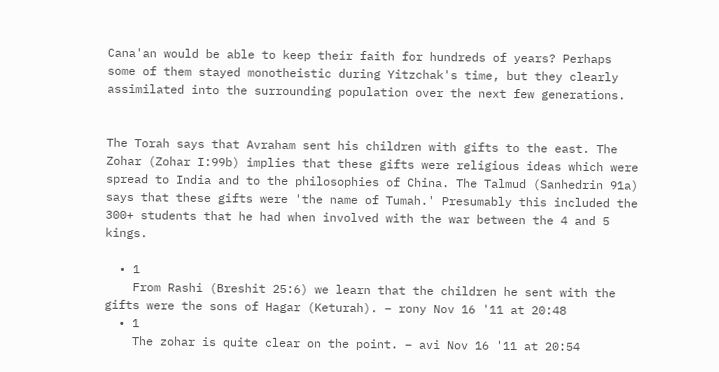Cana'an would be able to keep their faith for hundreds of years? Perhaps some of them stayed monotheistic during Yitzchak's time, but they clearly assimilated into the surrounding population over the next few generations.


The Torah says that Avraham sent his children with gifts to the east. The Zohar (Zohar I:99b) implies that these gifts were religious ideas which were spread to India and to the philosophies of China. The Talmud (Sanhedrin 91a) says that these gifts were 'the name of Tumah.' Presumably this included the 300+ students that he had when involved with the war between the 4 and 5 kings.

  • 1
    From Rashi (Breshit 25:6) we learn that the children he sent with the gifts were the sons of Hagar (Keturah). – rony Nov 16 '11 at 20:48
  • 1
    The zohar is quite clear on the point. – avi Nov 16 '11 at 20:54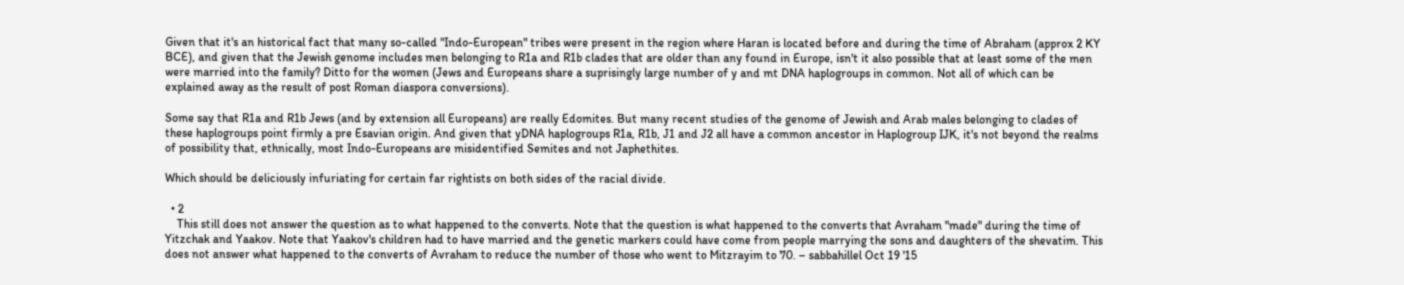Given that it's an historical fact that many so-called "Indo-European" tribes were present in the region where Haran is located before and during the time of Abraham (approx 2 KY BCE), and given that the Jewish genome includes men belonging to R1a and R1b clades that are older than any found in Europe, isn't it also possible that at least some of the men were married into the family? Ditto for the women (Jews and Europeans share a suprisingly large number of y and mt DNA haplogroups in common. Not all of which can be explained away as the result of post Roman diaspora conversions).

Some say that R1a and R1b Jews (and by extension all Europeans) are really Edomites. But many recent studies of the genome of Jewish and Arab males belonging to clades of these haplogroups point firmly a pre Esavian origin. And given that yDNA haplogroups R1a, R1b, J1 and J2 all have a common ancestor in Haplogroup IJK, it's not beyond the realms of possibility that, ethnically, most Indo-Europeans are misidentified Semites and not Japhethites.

Which should be deliciously infuriating for certain far rightists on both sides of the racial divide.

  • 2
    This still does not answer the question as to what happened to the converts. Note that the question is what happened to the converts that Avraham "made" during the time of Yitzchak and Yaakov. Note that Yaakov's children had to have married and the genetic markers could have come from people marrying the sons and daughters of the shevatim. This does not answer what happened to the converts of Avraham to reduce the number of those who went to Mitzrayim to 70. – sabbahillel Oct 19 '15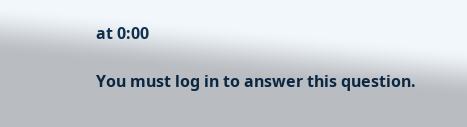at 0:00

You must log in to answer this question.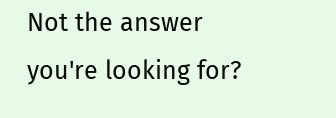Not the answer you're looking for?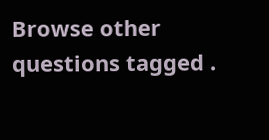Browse other questions tagged .